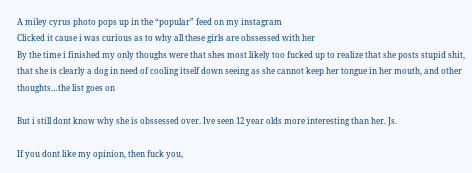A miley cyrus photo pops up in the “popular” feed on my instagram
Clicked it cause i was curious as to why all these girls are obssessed with her
By the time i finished my only thoughs were that shes most likely too fucked up to realize that she posts stupid shit, that she is clearly a dog in need of cooling itself down seeing as she cannot keep her tongue in her mouth, and other thoughts…the list goes on

But i still dont know why she is obssessed over. Ive seen 12 year olds more interesting than her. Js.

If you dont like my opinion, then fuck you,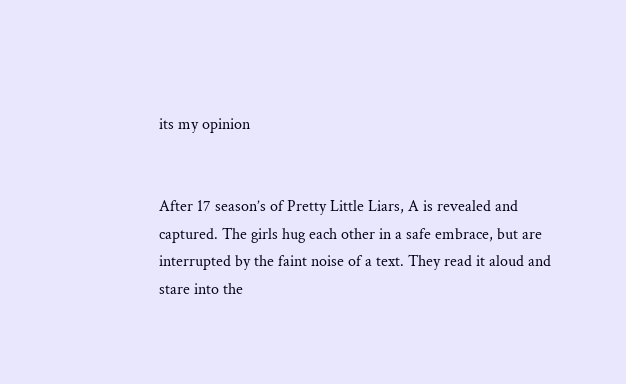its my opinion


After 17 season’s of Pretty Little Liars, A is revealed and captured. The girls hug each other in a safe embrace, but are interrupted by the faint noise of a text. They read it aloud and stare into the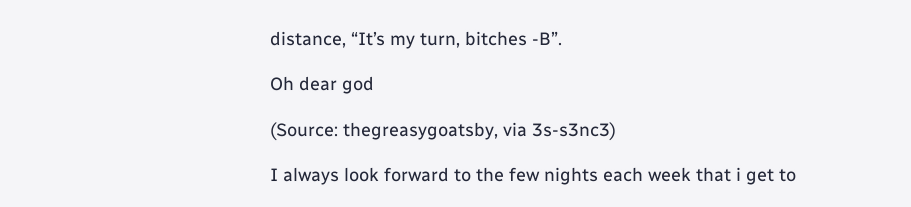distance, “It’s my turn, bitches -B”.

Oh dear god

(Source: thegreasygoatsby, via 3s-s3nc3)

I always look forward to the few nights each week that i get to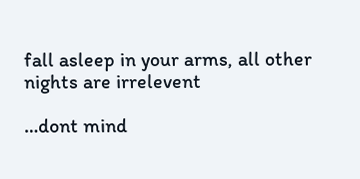fall asleep in your arms, all other nights are irrelevent

…dont mind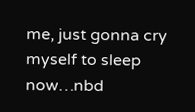me, just gonna cry myself to sleep now…nbd